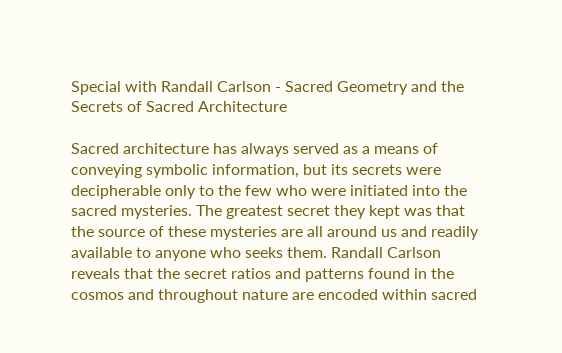Special with Randall Carlson - Sacred Geometry and the Secrets of Sacred Architecture

Sacred architecture has always served as a means of conveying symbolic information, but its secrets were decipherable only to the few who were initiated into the sacred mysteries. The greatest secret they kept was that the source of these mysteries are all around us and readily available to anyone who seeks them. Randall Carlson reveals that the secret ratios and patterns found in the cosmos and throughout nature are encoded within sacred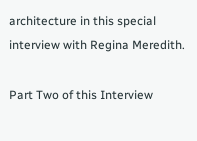architecture in this special interview with Regina Meredith.

Part Two of this Interview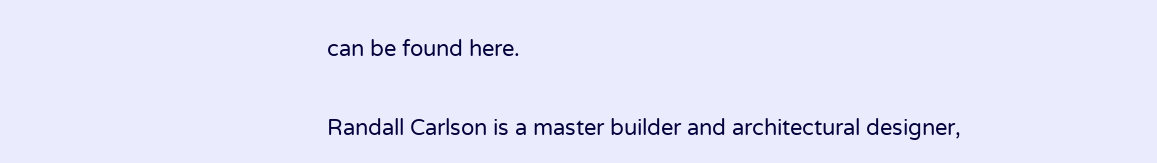can be found here.

Randall Carlson is a master builder and architectural designer,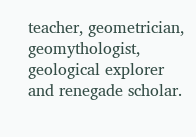teacher, geometrician, geomythologist, geological explorer and renegade scholar.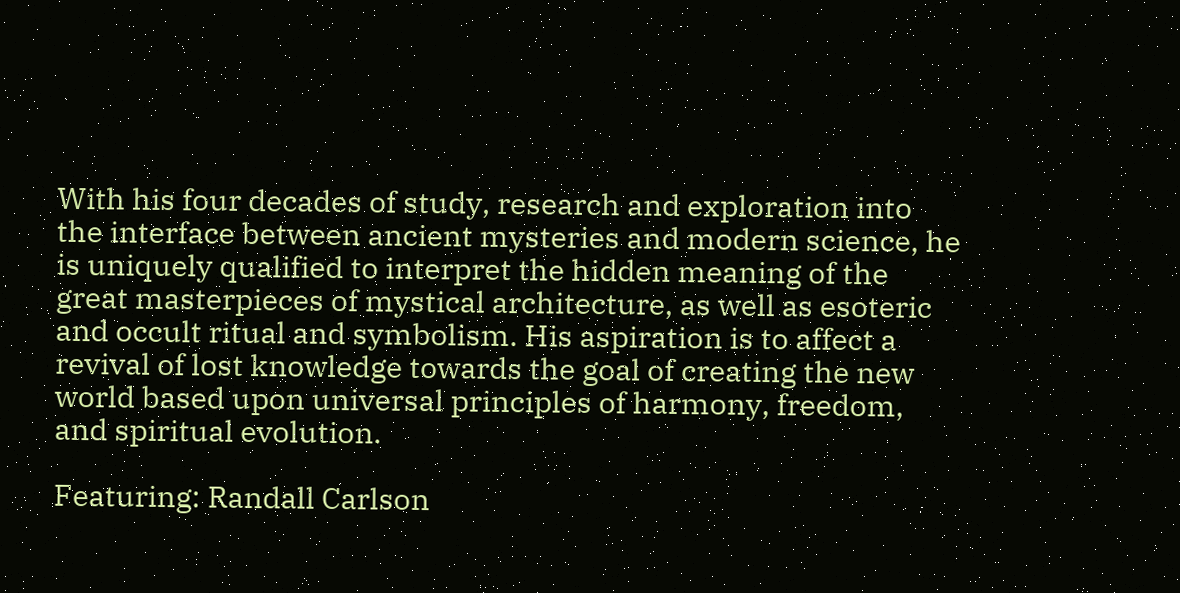With his four decades of study, research and exploration into the interface between ancient mysteries and modern science, he is uniquely qualified to interpret the hidden meaning of the great masterpieces of mystical architecture, as well as esoteric and occult ritual and symbolism. His aspiration is to affect a revival of lost knowledge towards the goal of creating the new world based upon universal principles of harmony, freedom, and spiritual evolution.

Featuring: Randall Carlson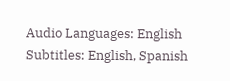Audio Languages: English
Subtitles: English, Spanish